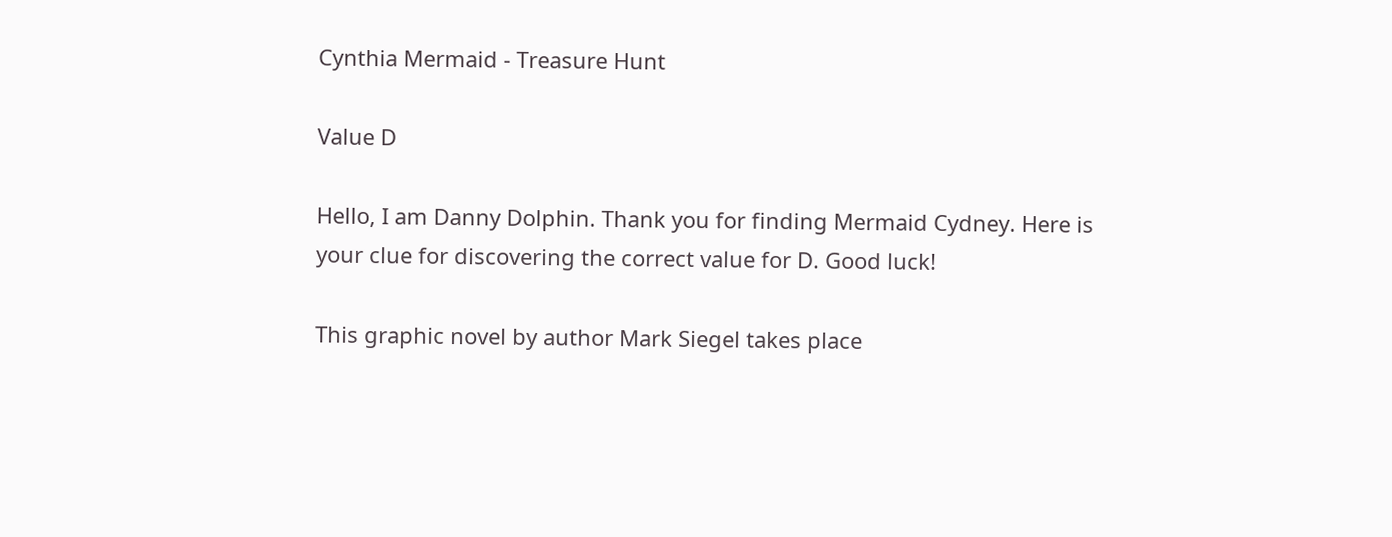Cynthia Mermaid - Treasure Hunt

Value D

Hello, I am Danny Dolphin. Thank you for finding Mermaid Cydney. Here is your clue for discovering the correct value for D. Good luck!

This graphic novel by author Mark Siegel takes place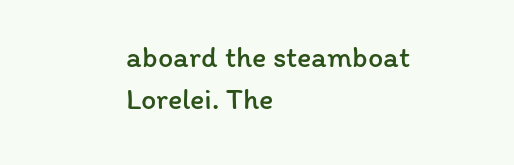aboard the steamboat Lorelei. The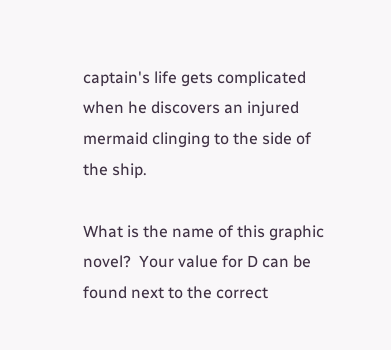captain's life gets complicated when he discovers an injured mermaid clinging to the side of the ship.

What is the name of this graphic novel?  Your value for D can be found next to the correct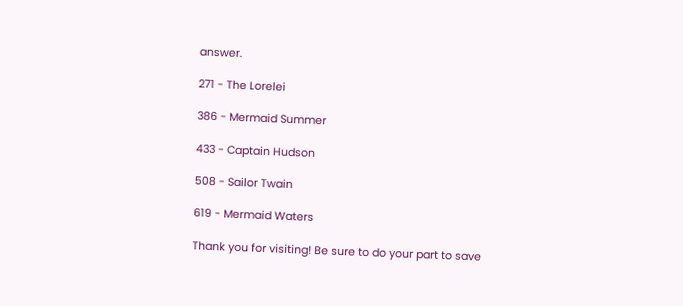answer.

271 - The Lorelei

386 - Mermaid Summer

433 - Captain Hudson

508 - Sailor Twain

619 - Mermaid Waters

Thank you for visiting! Be sure to do your part to save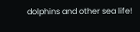dolphins and other sea life!